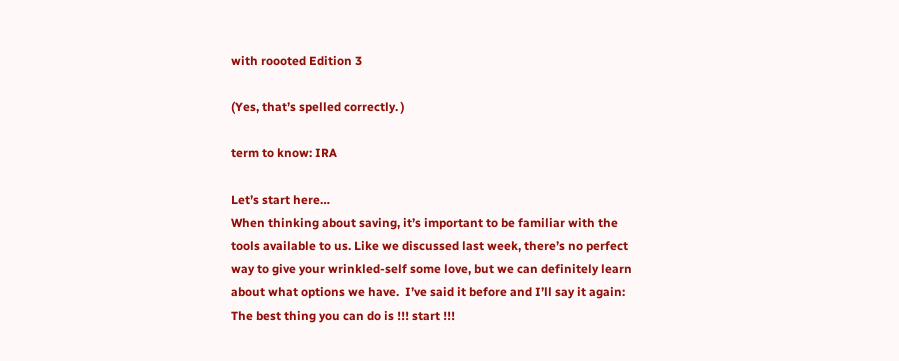with roooted Edition 3

(Yes, that’s spelled correctly. )

term to know: IRA

Let’s start here…
When thinking about saving, it’s important to be familiar with the tools available to us. Like we discussed last week, there’s no perfect way to give your wrinkled-self some love, but we can definitely learn about what options we have.  I’ve said it before and I’ll say it again:
The best thing you can do is !!! start !!!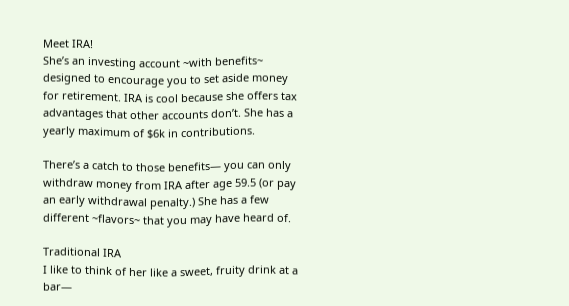Meet IRA!
She’s an investing account ~with benefits~ designed to encourage you to set aside money for retirement. IRA is cool because she offers tax advantages that other accounts don’t. She has a yearly maximum of $6k in contributions.

There’s a catch to those benefits— you can only withdraw money from IRA after age 59.5 (or pay an early withdrawal penalty.) She has a few different ~flavors~ that you may have heard of.

Traditional IRA
I like to think of her like a sweet, fruity drink at a bar—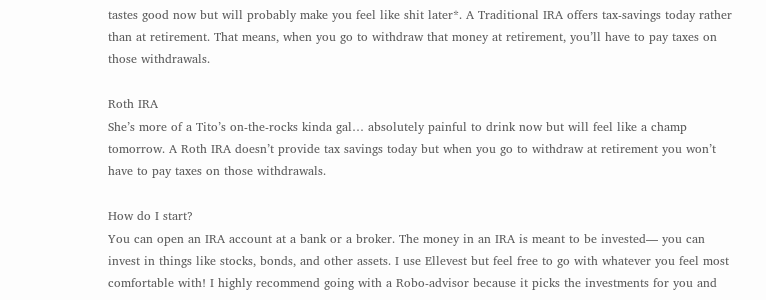tastes good now but will probably make you feel like shit later*. A Traditional IRA offers tax-savings today rather than at retirement. That means, when you go to withdraw that money at retirement, you’ll have to pay taxes on those withdrawals.

Roth IRA
She’s more of a Tito’s on-the-rocks kinda gal… absolutely painful to drink now but will feel like a champ tomorrow. A Roth IRA doesn’t provide tax savings today but when you go to withdraw at retirement you won’t have to pay taxes on those withdrawals.

How do I start?
You can open an IRA account at a bank or a broker. The money in an IRA is meant to be invested— you can invest in things like stocks, bonds, and other assets. I use Ellevest but feel free to go with whatever you feel most comfortable with! I highly recommend going with a Robo-advisor because it picks the investments for you and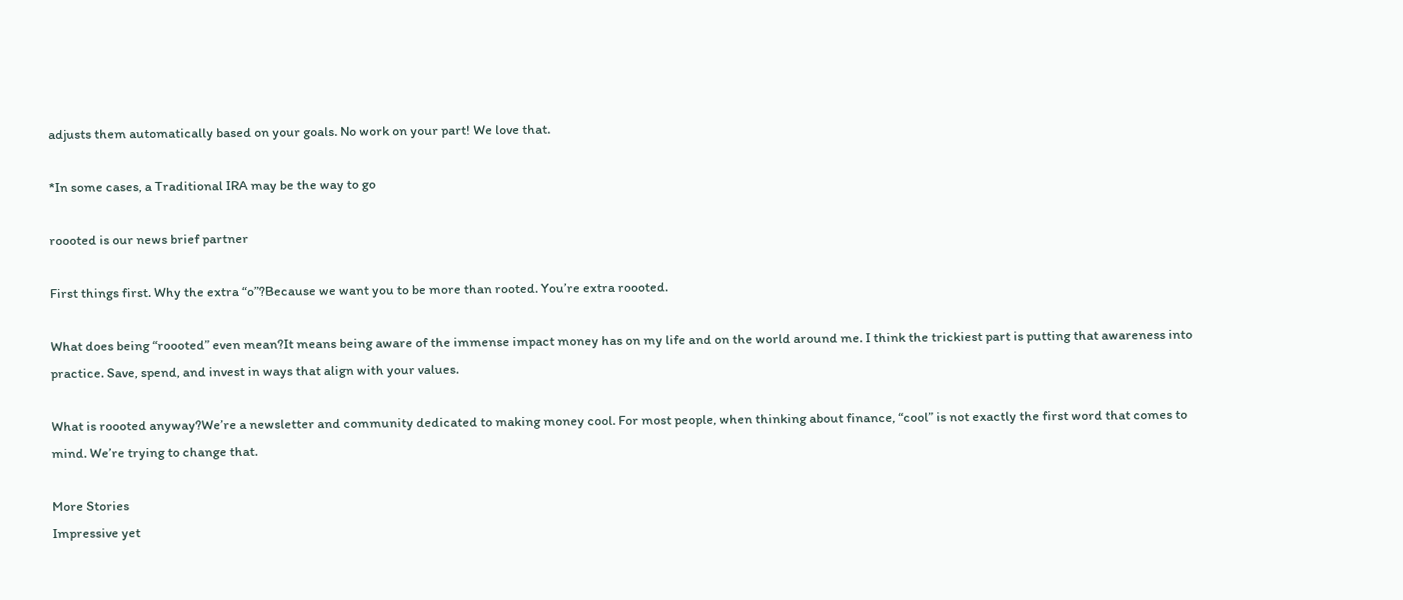adjusts them automatically based on your goals. No work on your part! We love that.

*In some cases, a Traditional IRA may be the way to go

roooted is our news brief partner

First things first. Why the extra “o”?Because we want you to be more than rooted. You’re extra roooted.

What does being “roooted” even mean?It means being aware of the immense impact money has on my life and on the world around me. I think the trickiest part is putting that awareness into practice. Save, spend, and invest in ways that align with your values.

What is roooted anyway?We’re a newsletter and community dedicated to making money cool. For most people, when thinking about finance, “cool” is not exactly the first word that comes to mind. We’re trying to change that.

More Stories
Impressive yet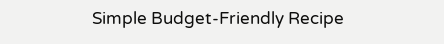Simple Budget-Friendly Recipe